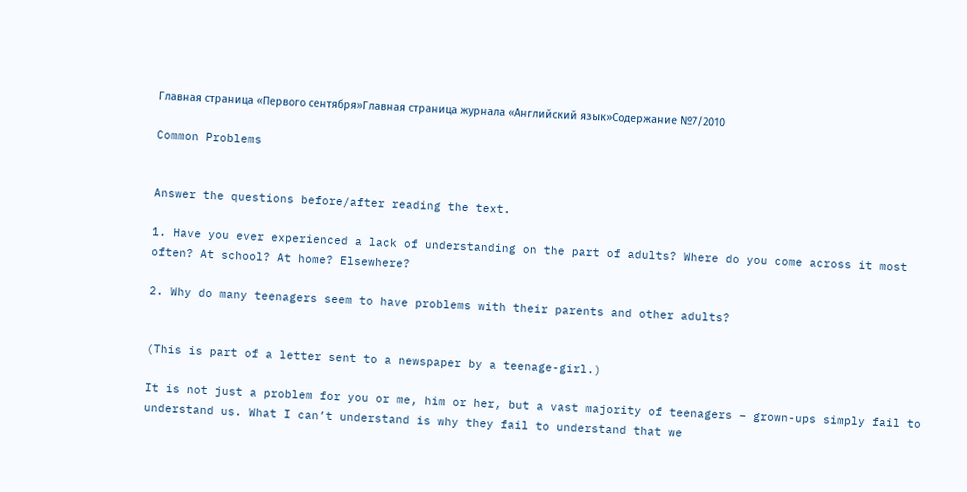Главная страница «Первого сентября»Главная страница журнала «Английский язык»Содержание №7/2010

Common Problems


Answer the questions before/after reading the text.

1. Have you ever experienced a lack of understanding on the part of adults? Where do you come across it most often? At school? At home? Elsewhere?

2. Why do many teenagers seem to have problems with their parents and other adults?


(This is part of a letter sent to a newspaper by a teenage-girl.)

It is not just a problem for you or me, him or her, but a vast majority of teenagers – grown-ups simply fail to understand us. What I can’t understand is why they fail to understand that we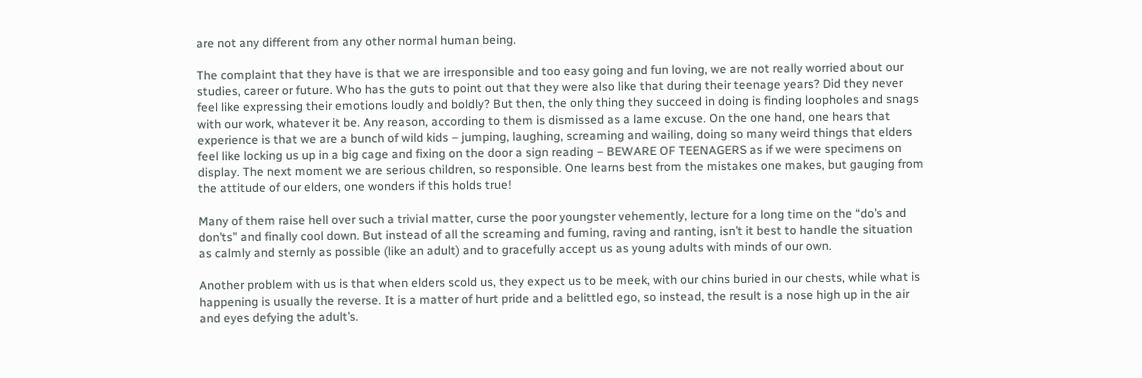are not any different from any other normal human being.

The complaint that they have is that we are irresponsible and too easy going and fun loving, we are not really worried about our studies, career or future. Who has the guts to point out that they were also like that during their teenage years? Did they never feel like expressing their emotions loudly and boldly? But then, the only thing they succeed in doing is finding loopholes and snags with our work, whatever it be. Any reason, according to them is dismissed as a lame excuse. On the one hand, one hears that experience is that we are a bunch of wild kids – jumping, laughing, screaming and wailing, doing so many weird things that elders feel like locking us up in a big cage and fixing on the door a sign reading – BEWARE OF TEENAGERS as if we were specimens on display. The next moment we are serious children, so responsible. One learns best from the mistakes one makes, but gauging from the attitude of our elders, one wonders if this holds true!

Many of them raise hell over such a trivial matter, curse the poor youngster vehemently, lecture for a long time on the “do’s and don’ts” and finally cool down. But instead of all the screaming and fuming, raving and ranting, isn’t it best to handle the situation as calmly and sternly as possible (like an adult) and to gracefully accept us as young adults with minds of our own.

Another problem with us is that when elders scold us, they expect us to be meek, with our chins buried in our chests, while what is happening is usually the reverse. It is a matter of hurt pride and a belittled ego, so instead, the result is a nose high up in the air and eyes defying the adult’s.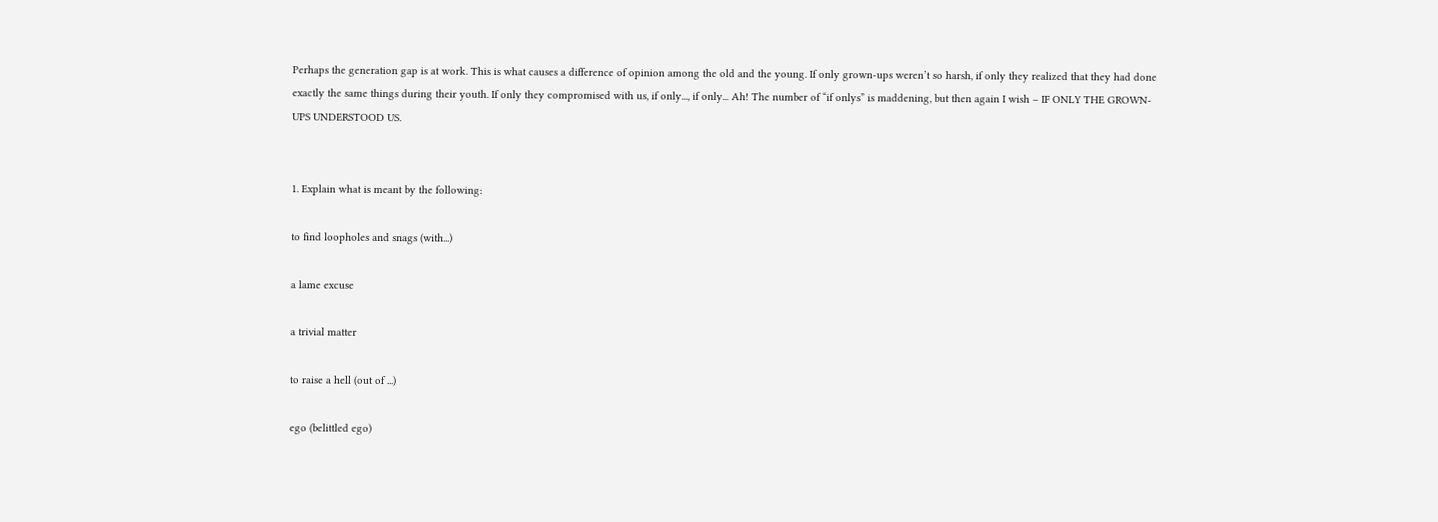Perhaps the generation gap is at work. This is what causes a difference of opinion among the old and the young. If only grown-ups weren’t so harsh, if only they realized that they had done exactly the same things during their youth. If only they compromised with us, if only..., if only... Ah! The number of “if onlys” is maddening, but then again I wish – IF ONLY THE GROWN-UPS UNDERSTOOD US.


1. Explain what is meant by the following:

to find loopholes and snags (with...)

a lame excuse

a trivial matter

to raise a hell (out of ...)

ego (belittled ego)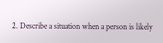2. Describe a situation when a person is likely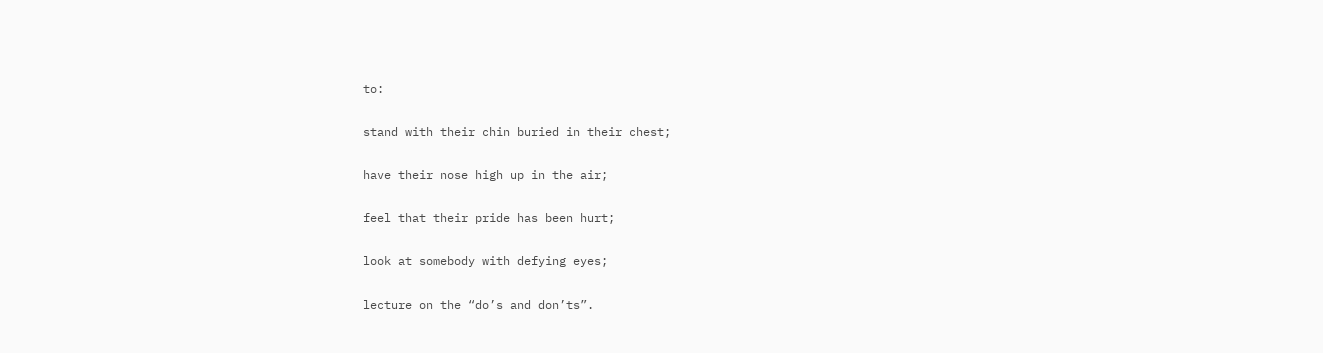to:

stand with their chin buried in their chest;

have their nose high up in the air;

feel that their pride has been hurt;

look at somebody with defying eyes;

lecture on the “do’s and don’ts”.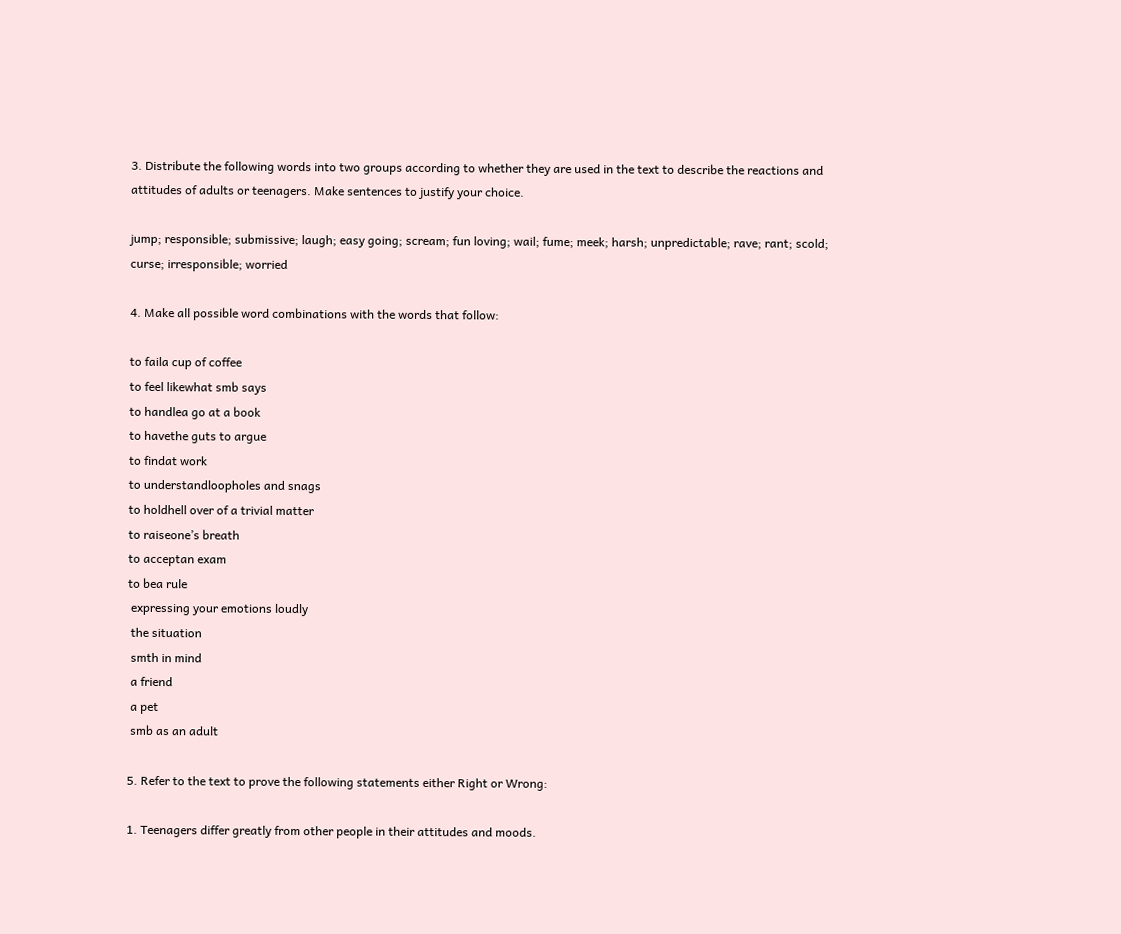3. Distribute the following words into two groups according to whether they are used in the text to describe the reactions and attitudes of adults or teenagers. Make sentences to justify your choice.

jump; responsible; submissive; laugh; easy going; scream; fun loving; wail; fume; meek; harsh; unpredictable; rave; rant; scold; curse; irresponsible; worried

4. Make all possible word combinations with the words that follow:

to faila cup of coffee
to feel likewhat smb says
to handlea go at a book
to havethe guts to argue
to findat work
to understandloopholes and snags
to holdhell over of a trivial matter
to raiseone’s breath
to acceptan exam
to bea rule
 expressing your emotions loudly
 the situation
 smth in mind
 a friend
 a pet
 smb as an adult

5. Refer to the text to prove the following statements either Right or Wrong:

1. Teenagers differ greatly from other people in their attitudes and moods.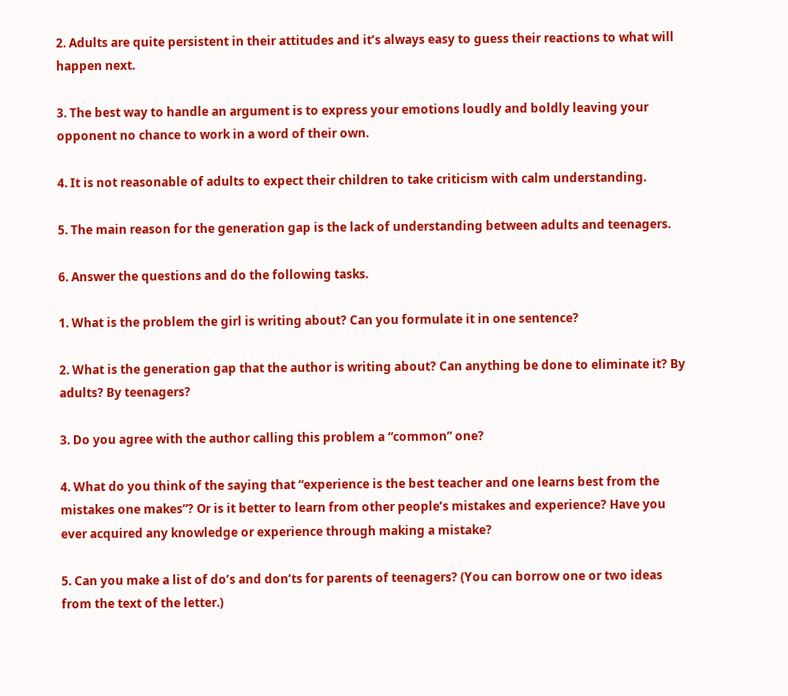2. Adults are quite persistent in their attitudes and it’s always easy to guess their reactions to what will happen next.

3. The best way to handle an argument is to express your emotions loudly and boldly leaving your opponent no chance to work in a word of their own.

4. It is not reasonable of adults to expect their children to take criticism with calm understanding.

5. The main reason for the generation gap is the lack of understanding between adults and teenagers.

6. Answer the questions and do the following tasks.

1. What is the problem the girl is writing about? Can you formulate it in one sentence?

2. What is the generation gap that the author is writing about? Can anything be done to eliminate it? By adults? By teenagers?

3. Do you agree with the author calling this problem a “common” one?

4. What do you think of the saying that “experience is the best teacher and one learns best from the mistakes one makes”? Or is it better to learn from other people’s mistakes and experience? Have you ever acquired any knowledge or experience through making a mistake?

5. Can you make a list of do’s and don’ts for parents of teenagers? (You can borrow one or two ideas from the text of the letter.)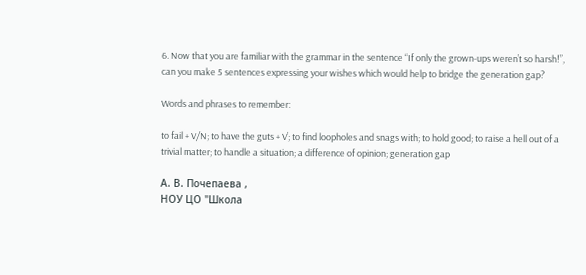6. Now that you are familiar with the grammar in the sentence “If only the grown-ups weren’t so harsh!”, can you make 5 sentences expressing your wishes which would help to bridge the generation gap?

Words and phrases to remember:

to fail + V/N; to have the guts + V’; to find loopholes and snags with; to hold good; to raise a hell out of a trivial matter; to handle a situation; a difference of opinion; generation gap

А. В. Почепаева ,
НОУ ЦО "Школа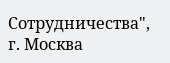Сотрудничества", г. Москва